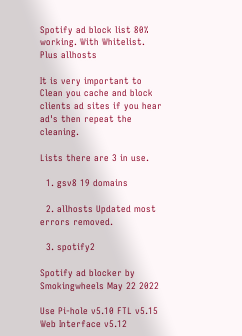Spotify ad block list 80% working. With Whitelist. Plus allhosts

It is very important to Clean you cache and block clients ad sites if you hear ad's then repeat the cleaning.

Lists there are 3 in use.

  1. gsv8 19 domains

  2. allhosts Updated most errors removed.

  3. spotify2

Spotify ad blocker by Smokingwheels May 22 2022

Use Pi-hole v5.10 FTL v5.15 Web Interface v5.12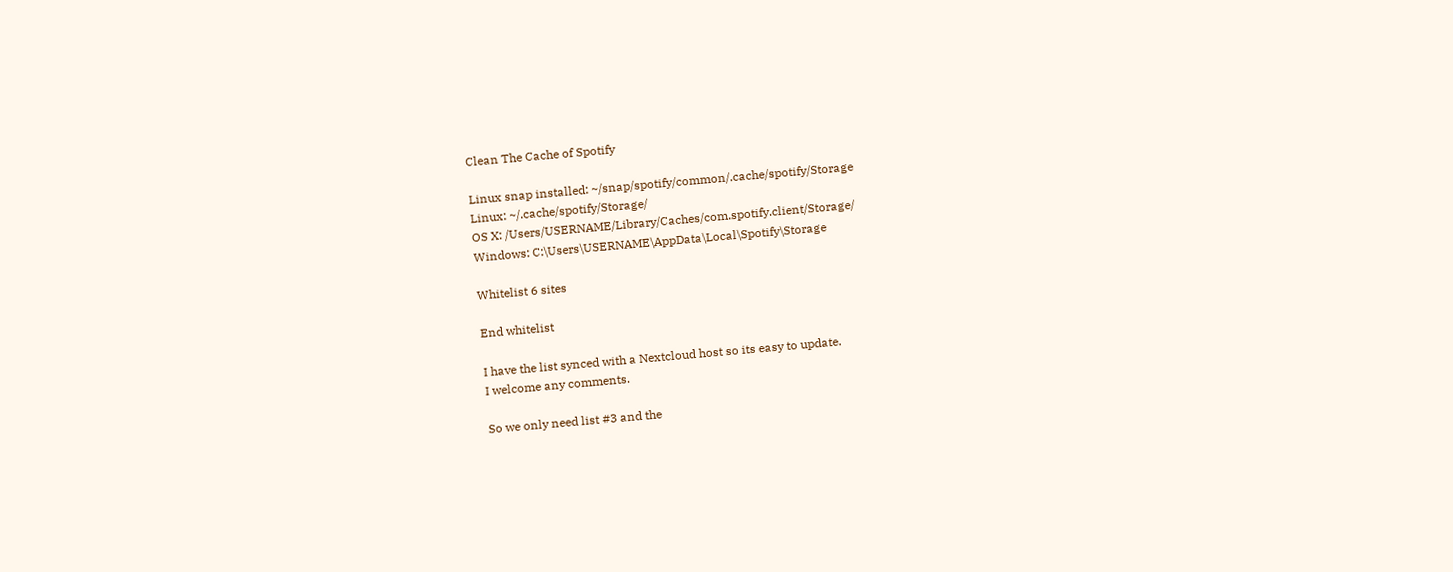Clean The Cache of Spotify

Linux snap installed: ~/snap/spotify/common/.cache/spotify/Storage
Linux: ~/.cache/spotify/Storage/
OS X: /Users/USERNAME/Library/Caches/com.spotify.client/Storage/
Windows: C:\Users\USERNAME\AppData\Local\Spotify\Storage

Whitelist 6 sites

End whitelist

I have the list synced with a Nextcloud host so its easy to update.
I welcome any comments.

So we only need list #3 and the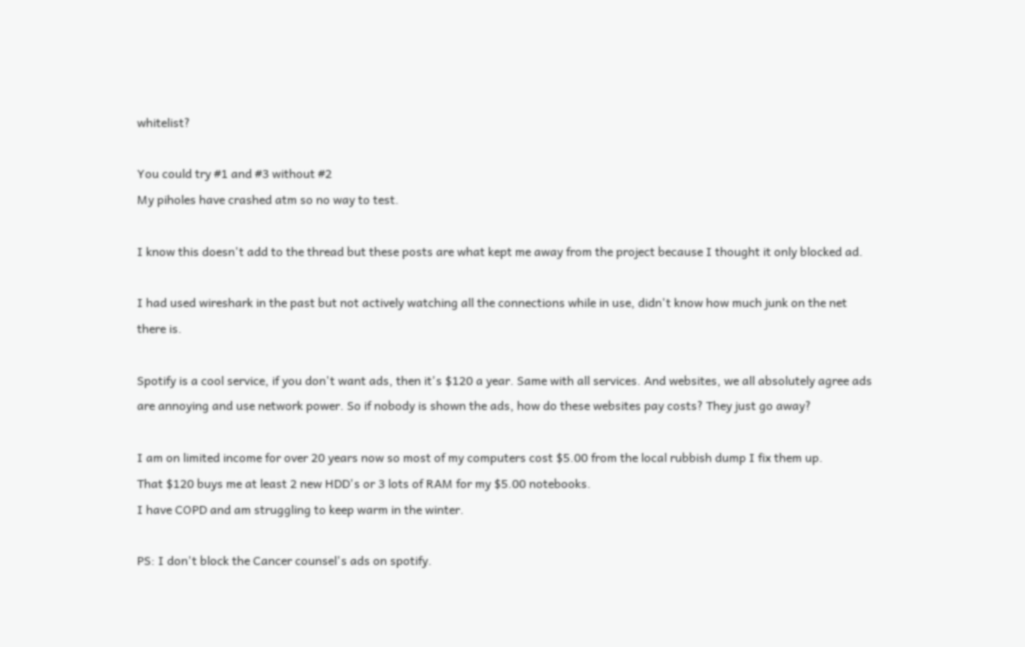whitelist?

You could try #1 and #3 without #2
My piholes have crashed atm so no way to test.

I know this doesn't add to the thread but these posts are what kept me away from the project because I thought it only blocked ad.

I had used wireshark in the past but not actively watching all the connections while in use, didn't know how much junk on the net there is.

Spotify is a cool service, if you don't want ads, then it's $120 a year. Same with all services. And websites, we all absolutely agree ads are annoying and use network power. So if nobody is shown the ads, how do these websites pay costs? They just go away?

I am on limited income for over 20 years now so most of my computers cost $5.00 from the local rubbish dump I fix them up.
That $120 buys me at least 2 new HDD's or 3 lots of RAM for my $5.00 notebooks.
I have COPD and am struggling to keep warm in the winter.

PS: I don't block the Cancer counsel's ads on spotify.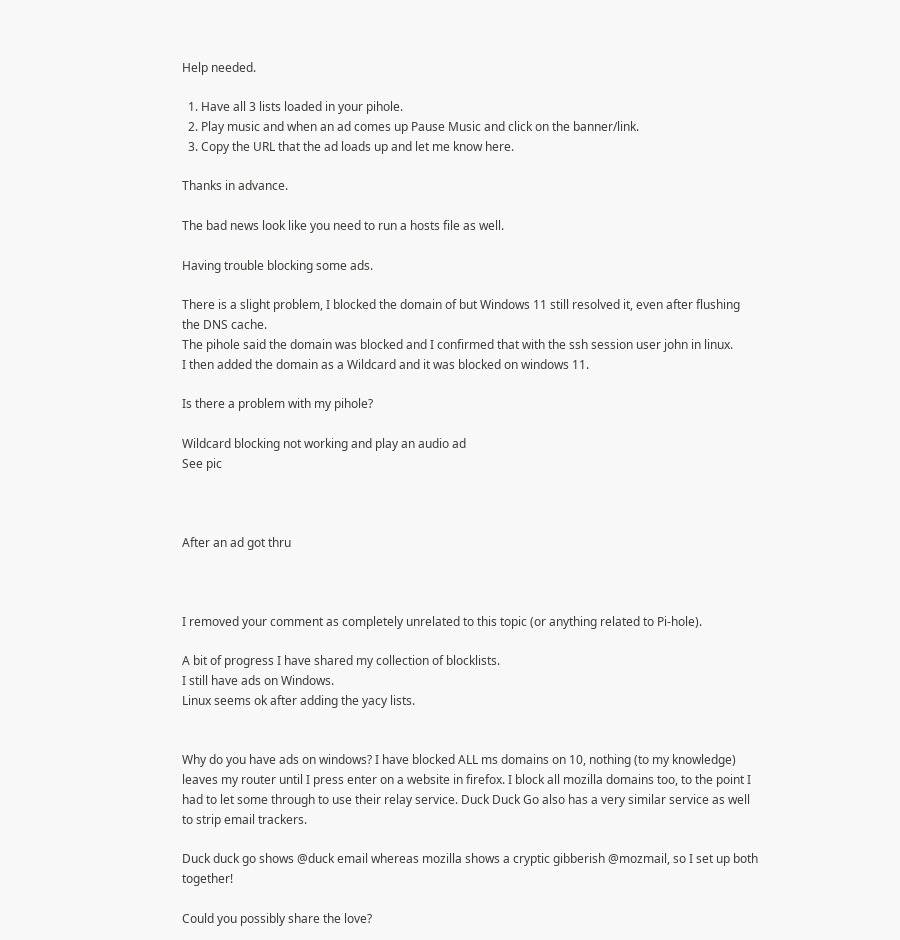Help needed.

  1. Have all 3 lists loaded in your pihole.
  2. Play music and when an ad comes up Pause Music and click on the banner/link.
  3. Copy the URL that the ad loads up and let me know here.

Thanks in advance.

The bad news look like you need to run a hosts file as well.

Having trouble blocking some ads.

There is a slight problem, I blocked the domain of but Windows 11 still resolved it, even after flushing the DNS cache.
The pihole said the domain was blocked and I confirmed that with the ssh session user john in linux.
I then added the domain as a Wildcard and it was blocked on windows 11.

Is there a problem with my pihole?

Wildcard blocking not working and play an audio ad
See pic



After an ad got thru



I removed your comment as completely unrelated to this topic (or anything related to Pi-hole).

A bit of progress I have shared my collection of blocklists.
I still have ads on Windows.
Linux seems ok after adding the yacy lists.


Why do you have ads on windows? I have blocked ALL ms domains on 10, nothing (to my knowledge) leaves my router until I press enter on a website in firefox. I block all mozilla domains too, to the point I had to let some through to use their relay service. Duck Duck Go also has a very similar service as well to strip email trackers.

Duck duck go shows @duck email whereas mozilla shows a cryptic gibberish @mozmail, so I set up both together!

Could you possibly share the love?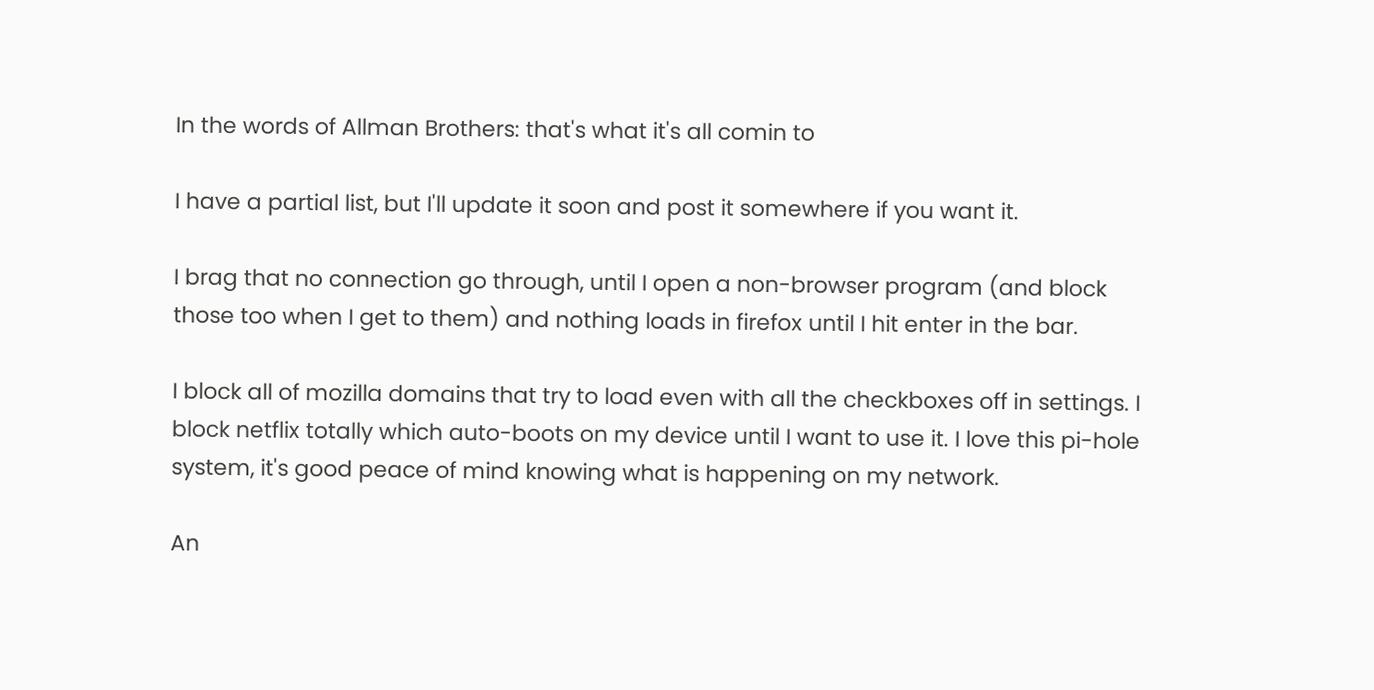In the words of Allman Brothers: that's what it's all comin to

I have a partial list, but I'll update it soon and post it somewhere if you want it.

I brag that no connection go through, until I open a non-browser program (and block those too when I get to them) and nothing loads in firefox until I hit enter in the bar.

I block all of mozilla domains that try to load even with all the checkboxes off in settings. I block netflix totally which auto-boots on my device until I want to use it. I love this pi-hole system, it's good peace of mind knowing what is happening on my network.

An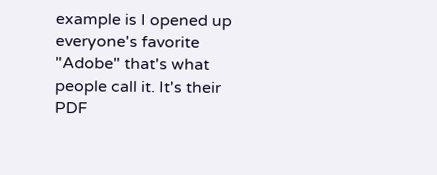example is I opened up everyone's favorite "Adobe" that's what people call it. It's their PDF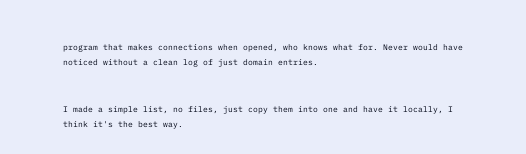program that makes connections when opened, who knows what for. Never would have noticed without a clean log of just domain entries.


I made a simple list, no files, just copy them into one and have it locally, I think it's the best way.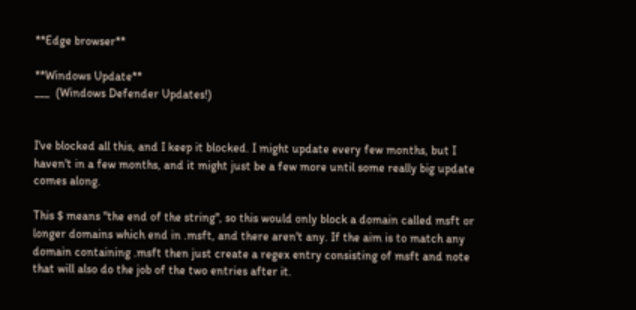**Edge browser**

**Windows Update**
___  (Windows Defender Updates!)


I've blocked all this, and I keep it blocked. I might update every few months, but I haven't in a few months, and it might just be a few more until some really big update comes along.

This $ means "the end of the string", so this would only block a domain called msft or longer domains which end in .msft, and there aren't any. If the aim is to match any domain containing .msft then just create a regex entry consisting of msft and note that will also do the job of the two entries after it.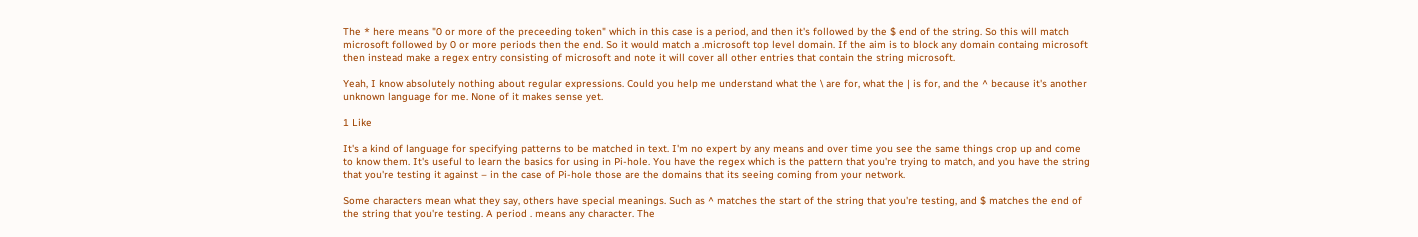The * here means "0 or more of the preceeding token" which in this case is a period, and then it's followed by the $ end of the string. So this will match microsoft followed by 0 or more periods then the end. So it would match a .microsoft top level domain. If the aim is to block any domain containg microsoft then instead make a regex entry consisting of microsoft and note it will cover all other entries that contain the string microsoft.

Yeah, I know absolutely nothing about regular expressions. Could you help me understand what the \ are for, what the | is for, and the ^ because it's another unknown language for me. None of it makes sense yet.

1 Like

It's a kind of language for specifying patterns to be matched in text. I'm no expert by any means and over time you see the same things crop up and come to know them. It's useful to learn the basics for using in Pi-hole. You have the regex which is the pattern that you're trying to match, and you have the string that you're testing it against – in the case of Pi-hole those are the domains that its seeing coming from your network.

Some characters mean what they say, others have special meanings. Such as ^ matches the start of the string that you're testing, and $ matches the end of the string that you're testing. A period . means any character. The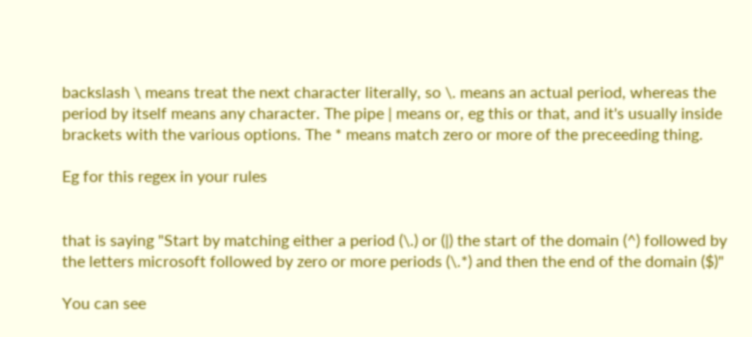backslash \ means treat the next character literally, so \. means an actual period, whereas the period by itself means any character. The pipe | means or, eg this or that, and it's usually inside brackets with the various options. The * means match zero or more of the preceeding thing.

Eg for this regex in your rules


that is saying "Start by matching either a period (\.) or (|) the start of the domain (^) followed by the letters microsoft followed by zero or more periods (\.*) and then the end of the domain ($)"

You can see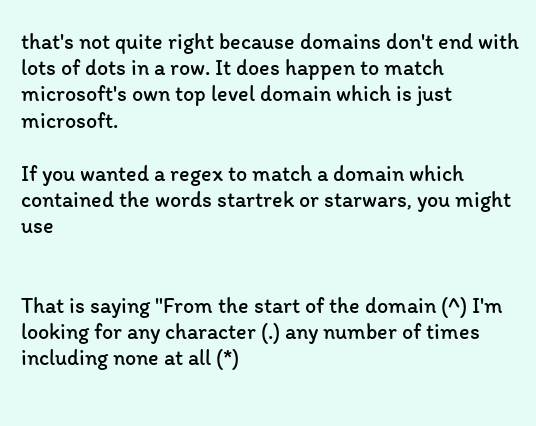that's not quite right because domains don't end with lots of dots in a row. It does happen to match microsoft's own top level domain which is just microsoft.

If you wanted a regex to match a domain which contained the words startrek or starwars, you might use


That is saying "From the start of the domain (^) I'm looking for any character (.) any number of times including none at all (*)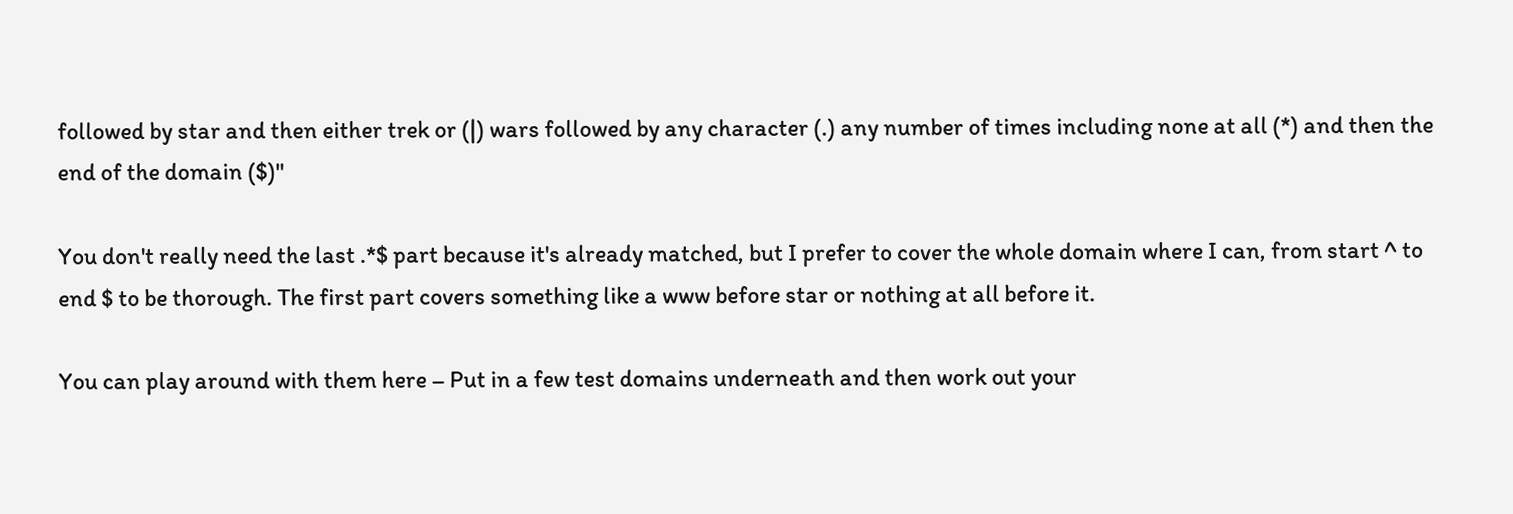followed by star and then either trek or (|) wars followed by any character (.) any number of times including none at all (*) and then the end of the domain ($)"

You don't really need the last .*$ part because it's already matched, but I prefer to cover the whole domain where I can, from start ^ to end $ to be thorough. The first part covers something like a www before star or nothing at all before it.

You can play around with them here – Put in a few test domains underneath and then work out your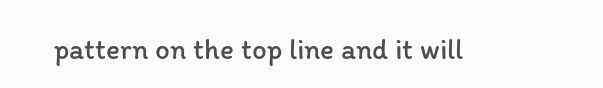pattern on the top line and it will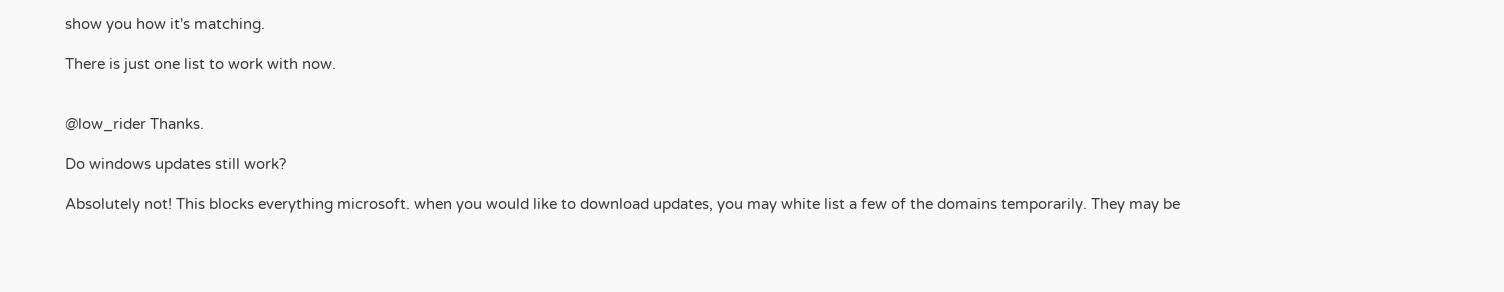show you how it's matching.

There is just one list to work with now.


@low_rider Thanks.

Do windows updates still work?

Absolutely not! This blocks everything microsoft. when you would like to download updates, you may white list a few of the domains temporarily. They may be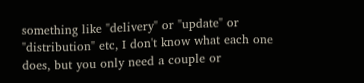something like "delivery" or "update" or "distribution" etc, I don't know what each one does, but you only need a couple or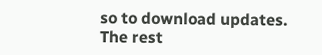so to download updates. The rest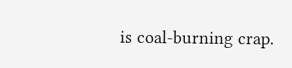is coal-burning crap.